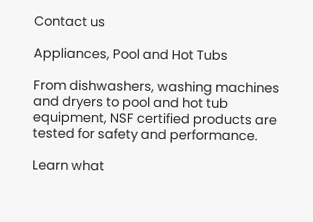Contact us

Appliances, Pool and Hot Tubs

From dishwashers, washing machines and dryers to pool and hot tub equipment, NSF certified products are tested for safety and performance.

Learn what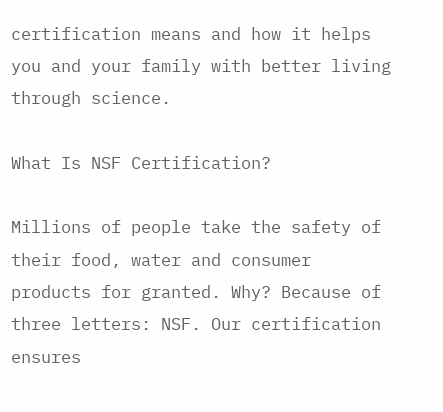certification means and how it helps you and your family with better living through science.

What Is NSF Certification?

Millions of people take the safety of their food, water and consumer products for granted. Why? Because of three letters: NSF. Our certification ensures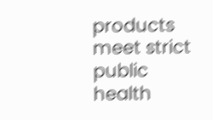products meet strict public health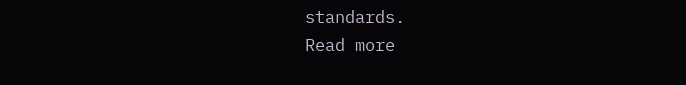standards.
Read more